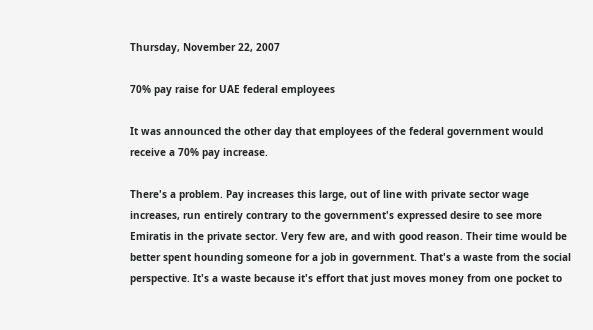Thursday, November 22, 2007

70% pay raise for UAE federal employees

It was announced the other day that employees of the federal government would receive a 70% pay increase.

There's a problem. Pay increases this large, out of line with private sector wage increases, run entirely contrary to the government's expressed desire to see more Emiratis in the private sector. Very few are, and with good reason. Their time would be better spent hounding someone for a job in government. That's a waste from the social perspective. It's a waste because it's effort that just moves money from one pocket to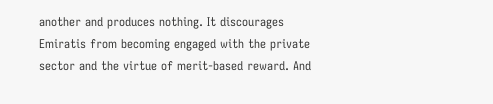another and produces nothing. It discourages Emiratis from becoming engaged with the private sector and the virtue of merit-based reward. And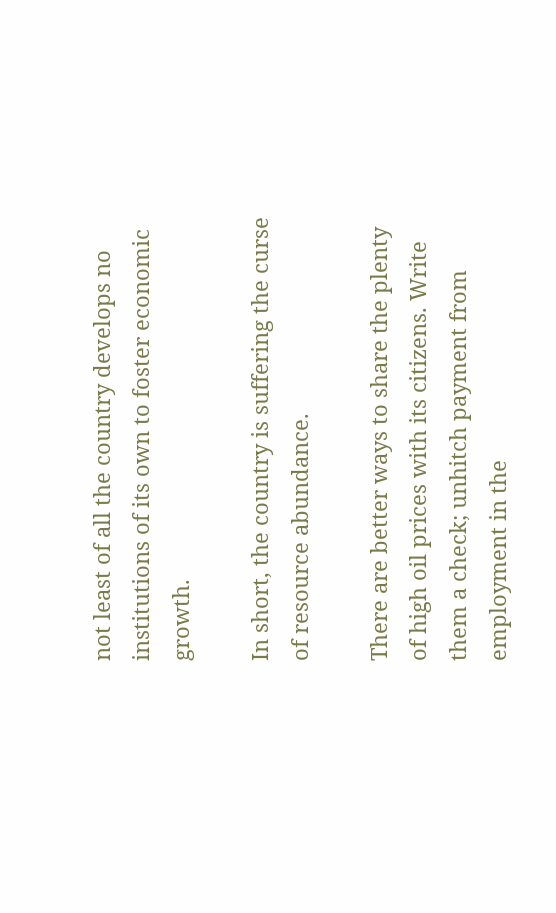not least of all the country develops no institutions of its own to foster economic growth.

In short, the country is suffering the curse of resource abundance.

There are better ways to share the plenty of high oil prices with its citizens. Write them a check; unhitch payment from employment in the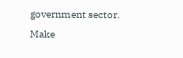government sector. Make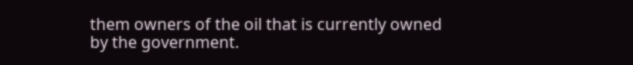them owners of the oil that is currently owned by the government.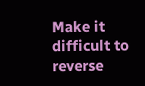Make it difficult to reverse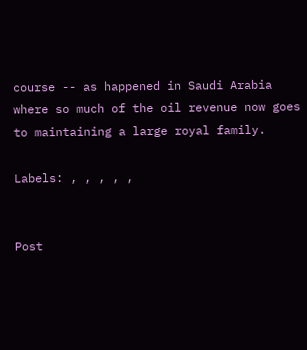course -- as happened in Saudi Arabia where so much of the oil revenue now goes to maintaining a large royal family.

Labels: , , , , ,


Post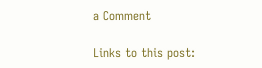a Comment

Links to this post: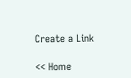Create a Link

<< Home